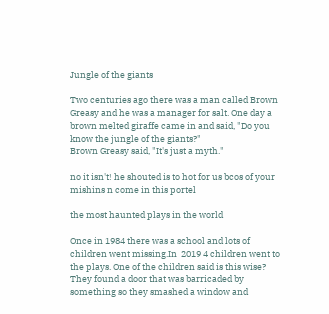Jungle of the giants

Two centuries ago there was a man called Brown Greasy and he was a manager for salt. One day a brown melted giraffe came in and said, "Do you know the jungle of the giants?"
Brown Greasy said, "It's just a myth."

no it isn't! he shouted is to hot for us bcos of your mishins n come in this portel

the most haunted plays in the world

Once in 1984 there was a school and lots of children went missing.In  2019 4 children went to the plays. One of the children said is this wise? They found a door that was barricaded by something so they smashed a window and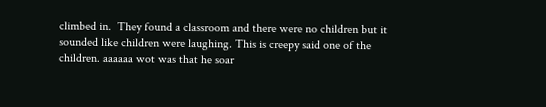climbed in.  They found a classroom and there were no children but it sounded like children were laughing. This is creepy said one of the children. aaaaaa wot was that he soar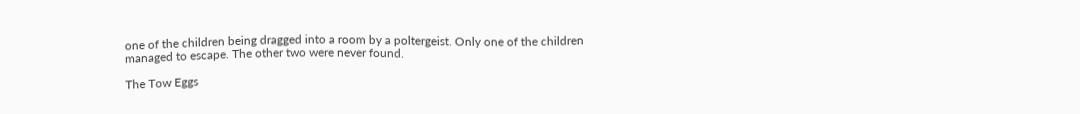one of the children being dragged into a room by a poltergeist. Only one of the children managed to escape. The other two were never found.

The Tow Eggs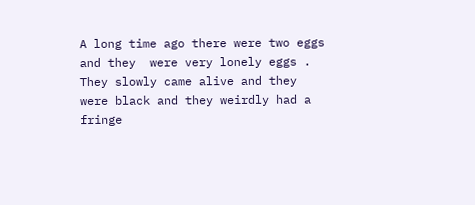A long time ago there were two eggs and they  were very lonely eggs .  They slowly came alive and they were black and they weirdly had a fringe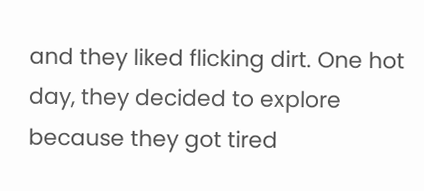and they liked flicking dirt. One hot day, they decided to explore because they got tired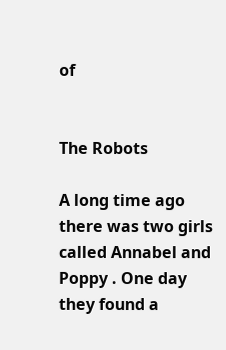of


The Robots

A long time ago there was two girls called Annabel and Poppy . One day they found a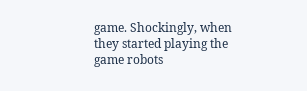game. Shockingly, when they started playing the game robots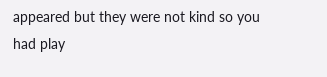appeared but they were not kind so you had play